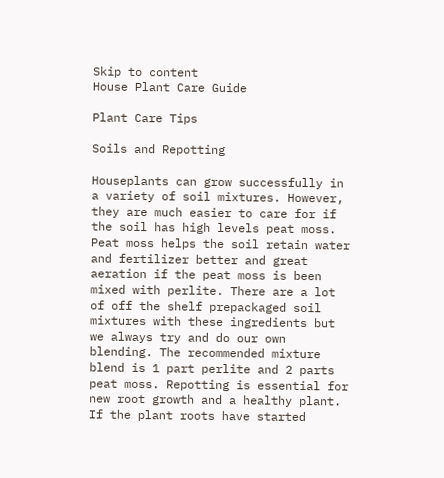Skip to content
House Plant Care Guide

Plant Care Tips

Soils and Repotting

Houseplants can grow successfully in a variety of soil mixtures. However, they are much easier to care for if the soil has high levels peat moss. Peat moss helps the soil retain water and fertilizer better and great aeration if the peat moss is been mixed with perlite. There are a lot of off the shelf prepackaged soil mixtures with these ingredients but we always try and do our own blending. The recommended mixture blend is 1 part perlite and 2 parts peat moss. Repotting is essential for new root growth and a healthy plant. If the plant roots have started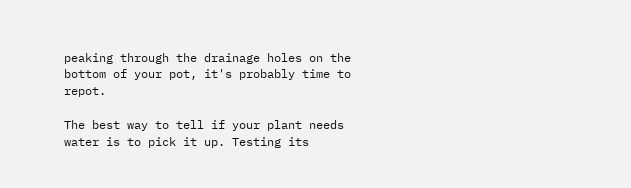peaking through the drainage holes on the bottom of your pot, it's probably time to repot.

The best way to tell if your plant needs water is to pick it up. Testing its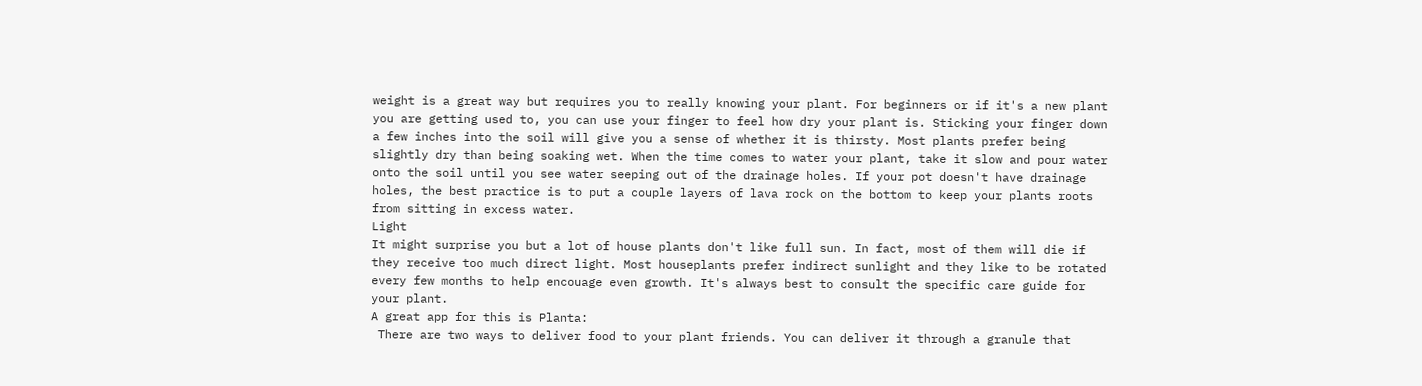weight is a great way but requires you to really knowing your plant. For beginners or if it's a new plant you are getting used to, you can use your finger to feel how dry your plant is. Sticking your finger down a few inches into the soil will give you a sense of whether it is thirsty. Most plants prefer being slightly dry than being soaking wet. When the time comes to water your plant, take it slow and pour water onto the soil until you see water seeping out of the drainage holes. If your pot doesn't have drainage holes, the best practice is to put a couple layers of lava rock on the bottom to keep your plants roots from sitting in excess water.
Light
It might surprise you but a lot of house plants don't like full sun. In fact, most of them will die if they receive too much direct light. Most houseplants prefer indirect sunlight and they like to be rotated every few months to help encouage even growth. It's always best to consult the specific care guide for your plant.
A great app for this is Planta:
 There are two ways to deliver food to your plant friends. You can deliver it through a granule that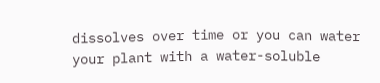dissolves over time or you can water your plant with a water-soluble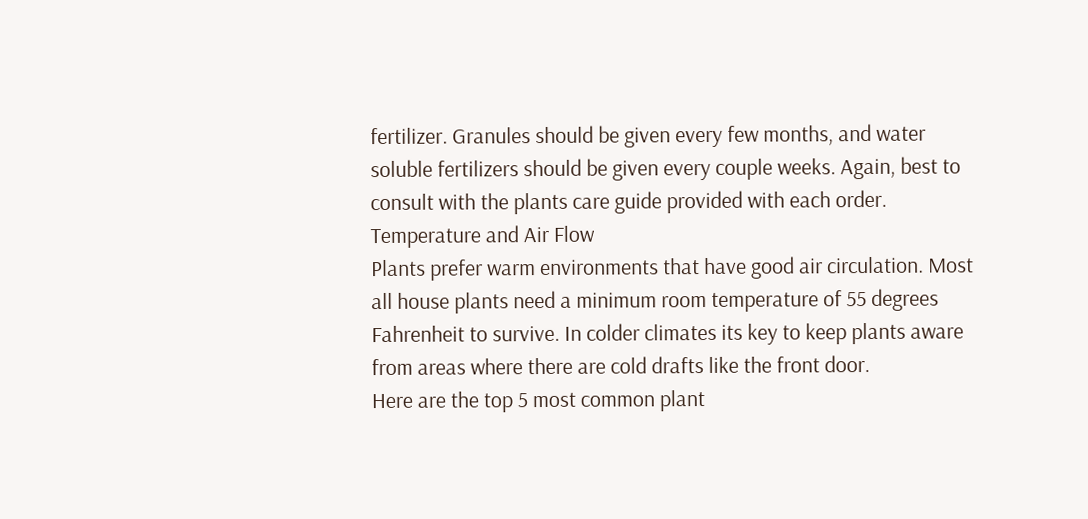fertilizer. Granules should be given every few months, and water soluble fertilizers should be given every couple weeks. Again, best to consult with the plants care guide provided with each order.
Temperature and Air Flow
Plants prefer warm environments that have good air circulation. Most all house plants need a minimum room temperature of 55 degrees Fahrenheit to survive. In colder climates its key to keep plants aware from areas where there are cold drafts like the front door.
Here are the top 5 most common plant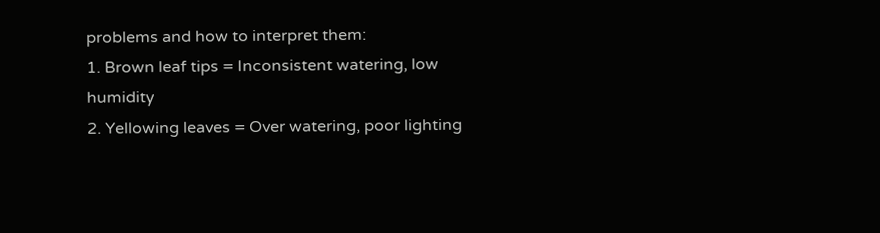problems and how to interpret them:
1. Brown leaf tips = Inconsistent watering, low humidity
2. Yellowing leaves = Over watering, poor lighting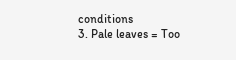conditions
3. Pale leaves = Too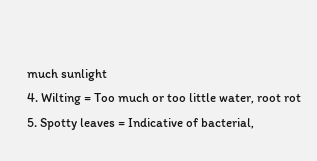much sunlight
4. Wilting = Too much or too little water, root rot
5. Spotty leaves = Indicative of bacterial,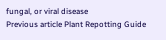fungal, or viral disease
Previous article Plant Repotting Guide